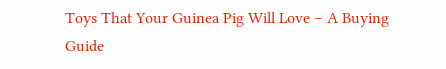Toys That Your Guinea Pig Will Love – A Buying Guide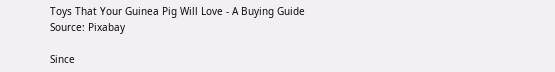Toys That Your Guinea Pig Will Love - A Buying Guide
Source: Pixabay

Since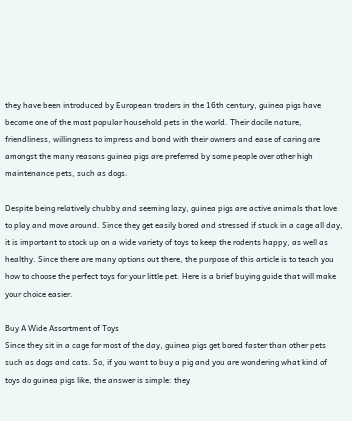they have been introduced by European traders in the 16th century, guinea pigs have become one of the most popular household pets in the world. Their docile nature, friendliness, willingness to impress and bond with their owners and ease of caring are amongst the many reasons guinea pigs are preferred by some people over other high maintenance pets, such as dogs.

Despite being relatively chubby and seeming lazy, guinea pigs are active animals that love to play and move around. Since they get easily bored and stressed if stuck in a cage all day, it is important to stock up on a wide variety of toys to keep the rodents happy, as well as healthy. Since there are many options out there, the purpose of this article is to teach you how to choose the perfect toys for your little pet. Here is a brief buying guide that will make your choice easier.

Buy A Wide Assortment of Toys
Since they sit in a cage for most of the day, guinea pigs get bored faster than other pets such as dogs and cats. So, if you want to buy a pig and you are wondering what kind of toys do guinea pigs like, the answer is simple: they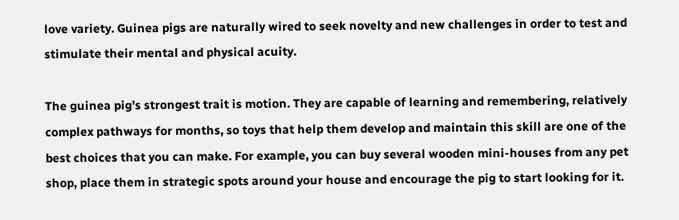love variety. Guinea pigs are naturally wired to seek novelty and new challenges in order to test and stimulate their mental and physical acuity.

The guinea pig’s strongest trait is motion. They are capable of learning and remembering, relatively complex pathways for months, so toys that help them develop and maintain this skill are one of the best choices that you can make. For example, you can buy several wooden mini-houses from any pet shop, place them in strategic spots around your house and encourage the pig to start looking for it.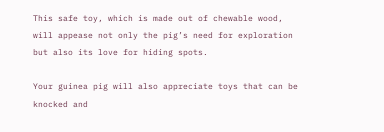This safe toy, which is made out of chewable wood, will appease not only the pig’s need for exploration but also its love for hiding spots.

Your guinea pig will also appreciate toys that can be knocked and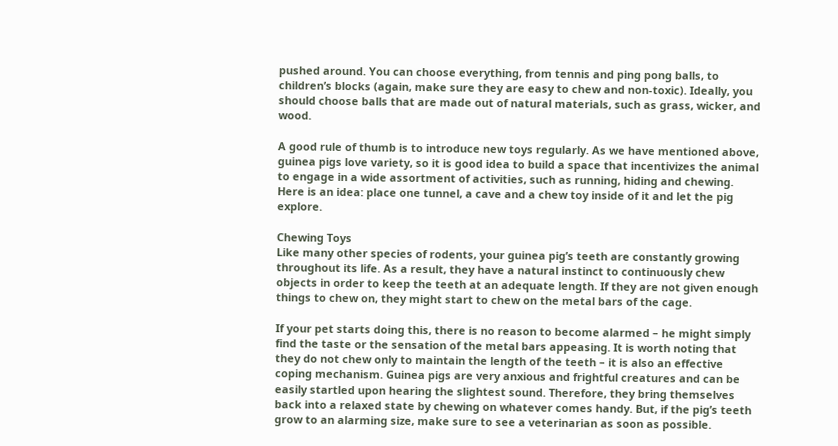pushed around. You can choose everything, from tennis and ping pong balls, to children’s blocks (again, make sure they are easy to chew and non-toxic). Ideally, you should choose balls that are made out of natural materials, such as grass, wicker, and wood.

A good rule of thumb is to introduce new toys regularly. As we have mentioned above, guinea pigs love variety, so it is good idea to build a space that incentivizes the animal to engage in a wide assortment of activities, such as running, hiding and chewing. Here is an idea: place one tunnel, a cave and a chew toy inside of it and let the pig explore.

Chewing Toys
Like many other species of rodents, your guinea pig’s teeth are constantly growing throughout its life. As a result, they have a natural instinct to continuously chew objects in order to keep the teeth at an adequate length. If they are not given enough things to chew on, they might start to chew on the metal bars of the cage.

If your pet starts doing this, there is no reason to become alarmed – he might simply find the taste or the sensation of the metal bars appeasing. It is worth noting that they do not chew only to maintain the length of the teeth – it is also an effective coping mechanism. Guinea pigs are very anxious and frightful creatures and can be easily startled upon hearing the slightest sound. Therefore, they bring themselves back into a relaxed state by chewing on whatever comes handy. But, if the pig’s teeth grow to an alarming size, make sure to see a veterinarian as soon as possible.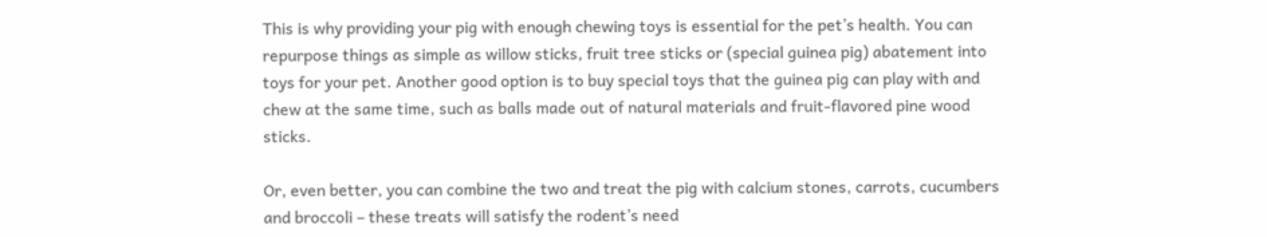This is why providing your pig with enough chewing toys is essential for the pet’s health. You can repurpose things as simple as willow sticks, fruit tree sticks or (special guinea pig) abatement into toys for your pet. Another good option is to buy special toys that the guinea pig can play with and chew at the same time, such as balls made out of natural materials and fruit-flavored pine wood sticks.

Or, even better, you can combine the two and treat the pig with calcium stones, carrots, cucumbers and broccoli – these treats will satisfy the rodent’s need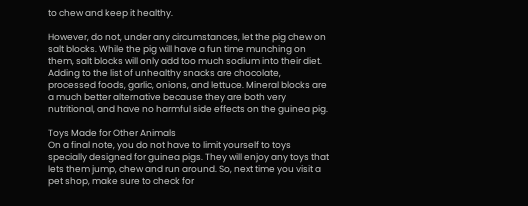to chew and keep it healthy.

However, do not, under any circumstances, let the pig chew on salt blocks. While the pig will have a fun time munching on them, salt blocks will only add too much sodium into their diet. Adding to the list of unhealthy snacks are chocolate, processed foods, garlic, onions, and lettuce. Mineral blocks are a much better alternative because they are both very nutritional, and have no harmful side effects on the guinea pig.

Toys Made for Other Animals
On a final note, you do not have to limit yourself to toys specially designed for guinea pigs. They will enjoy any toys that lets them jump, chew and run around. So, next time you visit a pet shop, make sure to check for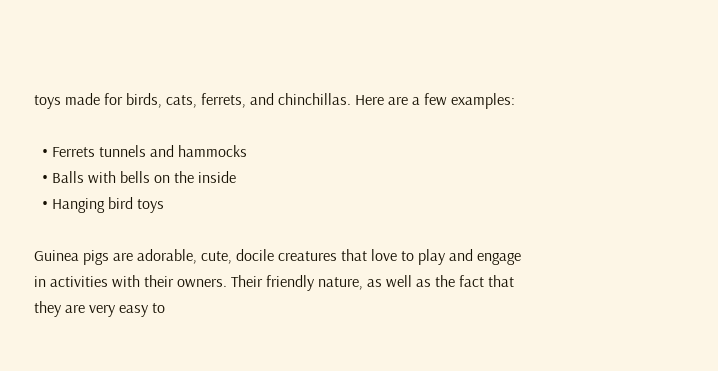toys made for birds, cats, ferrets, and chinchillas. Here are a few examples:

  • Ferrets tunnels and hammocks
  • Balls with bells on the inside
  • Hanging bird toys

Guinea pigs are adorable, cute, docile creatures that love to play and engage in activities with their owners. Their friendly nature, as well as the fact that they are very easy to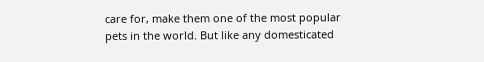care for, make them one of the most popular pets in the world. But like any domesticated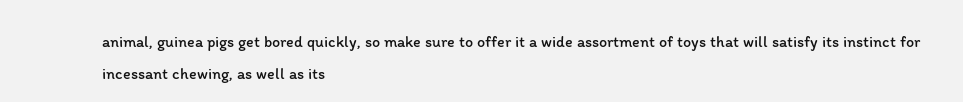animal, guinea pigs get bored quickly, so make sure to offer it a wide assortment of toys that will satisfy its instinct for incessant chewing, as well as its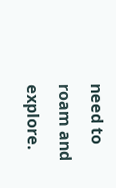need to roam and explore.